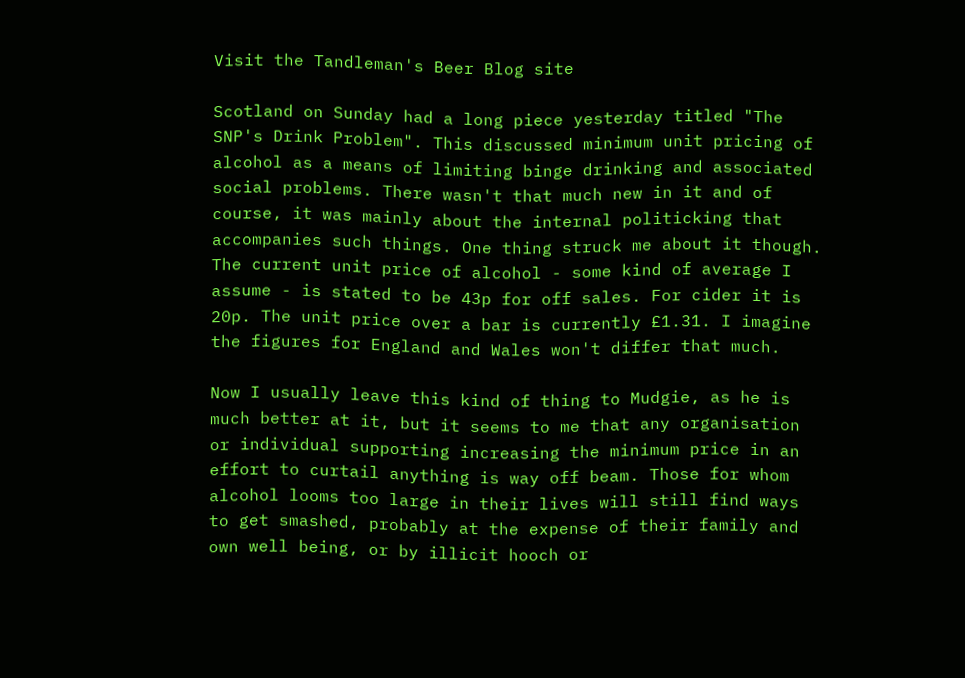Visit the Tandleman's Beer Blog site

Scotland on Sunday had a long piece yesterday titled "The SNP's Drink Problem". This discussed minimum unit pricing of alcohol as a means of limiting binge drinking and associated social problems. There wasn't that much new in it and of course, it was mainly about the internal politicking that accompanies such things. One thing struck me about it though. The current unit price of alcohol - some kind of average I assume - is stated to be 43p for off sales. For cider it is 20p. The unit price over a bar is currently £1.31. I imagine the figures for England and Wales won't differ that much.

Now I usually leave this kind of thing to Mudgie, as he is much better at it, but it seems to me that any organisation or individual supporting increasing the minimum price in an effort to curtail anything is way off beam. Those for whom alcohol looms too large in their lives will still find ways to get smashed, probably at the expense of their family and own well being, or by illicit hooch or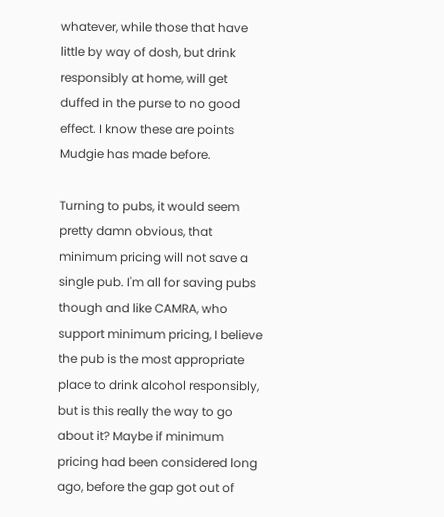whatever, while those that have little by way of dosh, but drink responsibly at home, will get duffed in the purse to no good effect. I know these are points Mudgie has made before.

Turning to pubs, it would seem pretty damn obvious, that minimum pricing will not save a single pub. I'm all for saving pubs though and like CAMRA, who support minimum pricing, I believe the pub is the most appropriate place to drink alcohol responsibly, but is this really the way to go about it? Maybe if minimum pricing had been considered long ago, before the gap got out of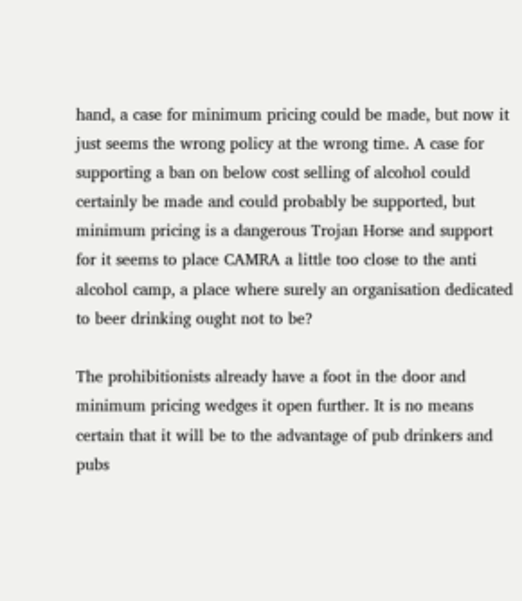hand, a case for minimum pricing could be made, but now it just seems the wrong policy at the wrong time. A case for supporting a ban on below cost selling of alcohol could certainly be made and could probably be supported, but minimum pricing is a dangerous Trojan Horse and support for it seems to place CAMRA a little too close to the anti alcohol camp, a place where surely an organisation dedicated to beer drinking ought not to be?

The prohibitionists already have a foot in the door and minimum pricing wedges it open further. It is no means certain that it will be to the advantage of pub drinkers and pubs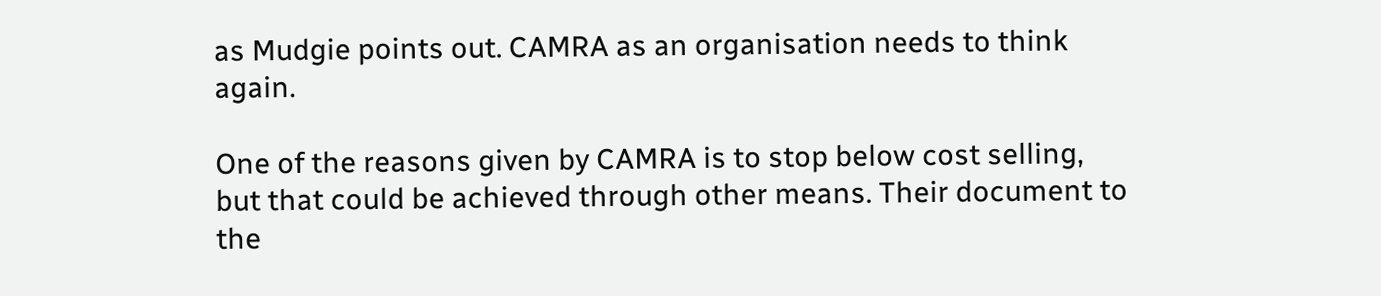as Mudgie points out. CAMRA as an organisation needs to think again.

One of the reasons given by CAMRA is to stop below cost selling, but that could be achieved through other means. Their document to the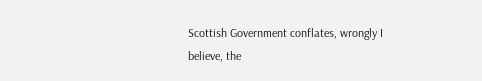Scottish Government conflates, wrongly I believe, the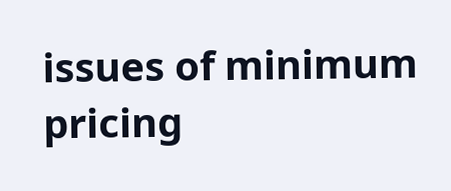issues of minimum pricing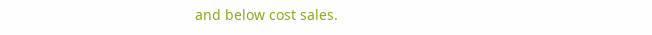and below cost sales.